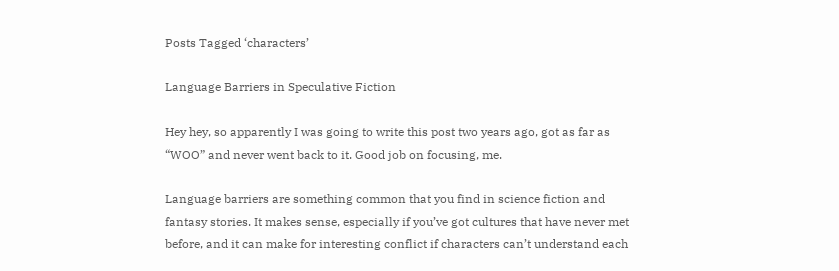Posts Tagged ‘characters’

Language Barriers in Speculative Fiction

Hey hey, so apparently I was going to write this post two years ago, got as far as “WOO” and never went back to it. Good job on focusing, me.

Language barriers are something common that you find in science fiction and fantasy stories. It makes sense, especially if you’ve got cultures that have never met before, and it can make for interesting conflict if characters can’t understand each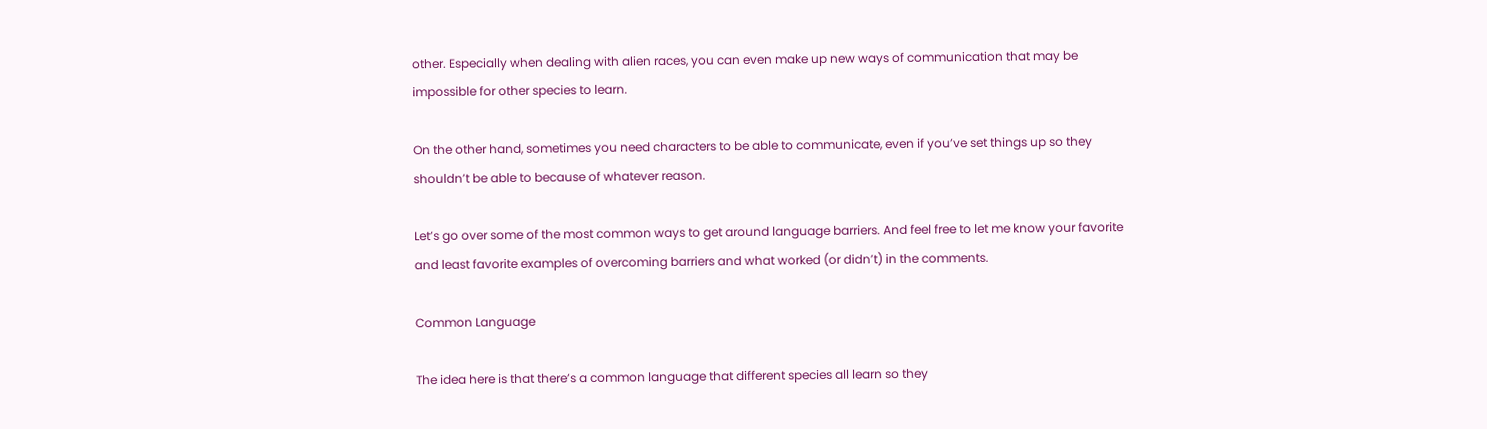other. Especially when dealing with alien races, you can even make up new ways of communication that may be impossible for other species to learn.

On the other hand, sometimes you need characters to be able to communicate, even if you’ve set things up so they shouldn’t be able to because of whatever reason.

Let’s go over some of the most common ways to get around language barriers. And feel free to let me know your favorite and least favorite examples of overcoming barriers and what worked (or didn’t) in the comments.

Common Language

The idea here is that there’s a common language that different species all learn so they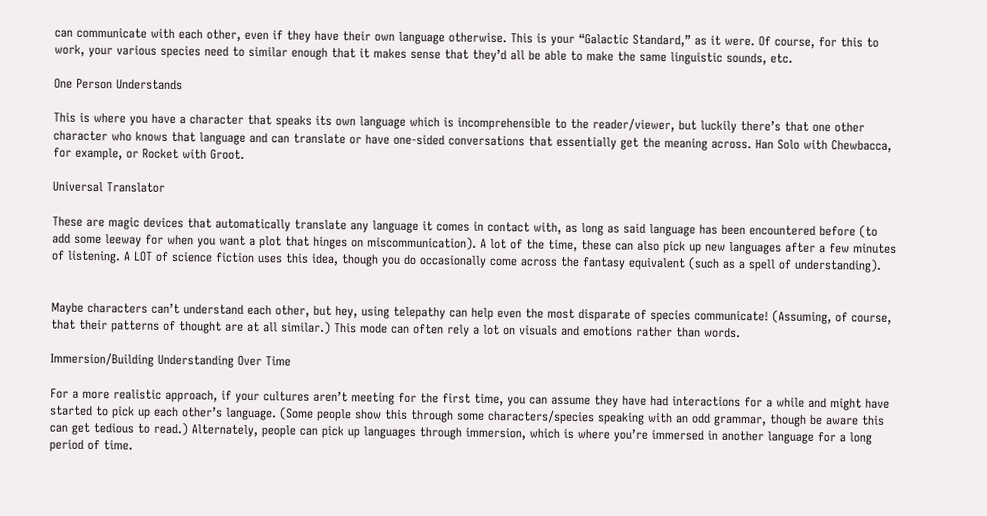can communicate with each other, even if they have their own language otherwise. This is your “Galactic Standard,” as it were. Of course, for this to work, your various species need to similar enough that it makes sense that they’d all be able to make the same linguistic sounds, etc.

One Person Understands

This is where you have a character that speaks its own language which is incomprehensible to the reader/viewer, but luckily there’s that one other character who knows that language and can translate or have one-sided conversations that essentially get the meaning across. Han Solo with Chewbacca, for example, or Rocket with Groot.

Universal Translator

These are magic devices that automatically translate any language it comes in contact with, as long as said language has been encountered before (to add some leeway for when you want a plot that hinges on miscommunication). A lot of the time, these can also pick up new languages after a few minutes of listening. A LOT of science fiction uses this idea, though you do occasionally come across the fantasy equivalent (such as a spell of understanding).


Maybe characters can’t understand each other, but hey, using telepathy can help even the most disparate of species communicate! (Assuming, of course, that their patterns of thought are at all similar.) This mode can often rely a lot on visuals and emotions rather than words.

Immersion/Building Understanding Over Time

For a more realistic approach, if your cultures aren’t meeting for the first time, you can assume they have had interactions for a while and might have started to pick up each other’s language. (Some people show this through some characters/species speaking with an odd grammar, though be aware this can get tedious to read.) Alternately, people can pick up languages through immersion, which is where you’re immersed in another language for a long period of time.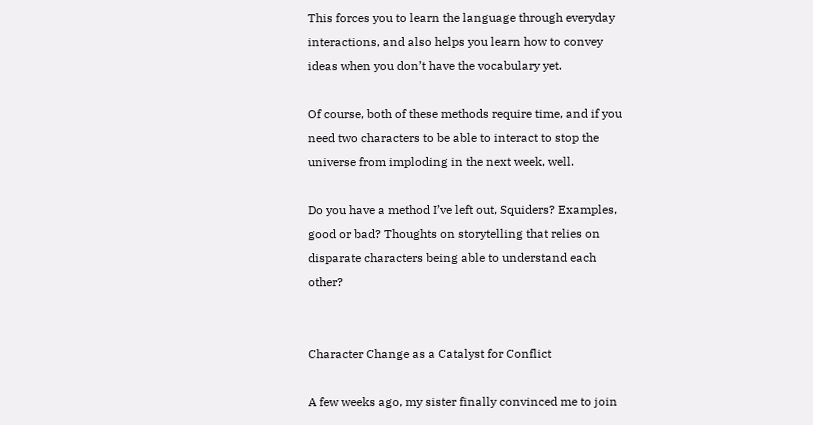This forces you to learn the language through everyday interactions, and also helps you learn how to convey ideas when you don’t have the vocabulary yet.

Of course, both of these methods require time, and if you need two characters to be able to interact to stop the universe from imploding in the next week, well.

Do you have a method I’ve left out, Squiders? Examples, good or bad? Thoughts on storytelling that relies on disparate characters being able to understand each other?


Character Change as a Catalyst for Conflict

A few weeks ago, my sister finally convinced me to join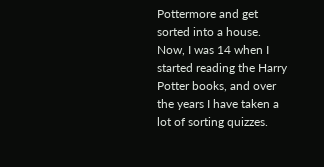Pottermore and get sorted into a house. Now, I was 14 when I started reading the Harry Potter books, and over the years I have taken a lot of sorting quizzes.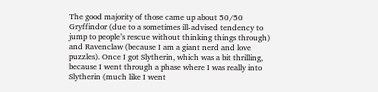The good majority of those came up about 50/50 Gryffindor (due to a sometimes ill-advised tendency to jump to people’s rescue without thinking things through) and Ravenclaw (because I am a giant nerd and love puzzles). Once I got Slytherin, which was a bit thrilling, because I went through a phase where I was really into Slytherin (much like I went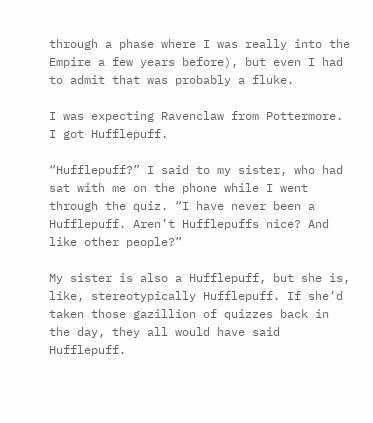through a phase where I was really into the Empire a few years before), but even I had to admit that was probably a fluke.

I was expecting Ravenclaw from Pottermore. I got Hufflepuff.

“Hufflepuff?” I said to my sister, who had sat with me on the phone while I went through the quiz. “I have never been a Hufflepuff. Aren’t Hufflepuffs nice? And like other people?”

My sister is also a Hufflepuff, but she is, like, stereotypically Hufflepuff. If she’d taken those gazillion of quizzes back in the day, they all would have said Hufflepuff.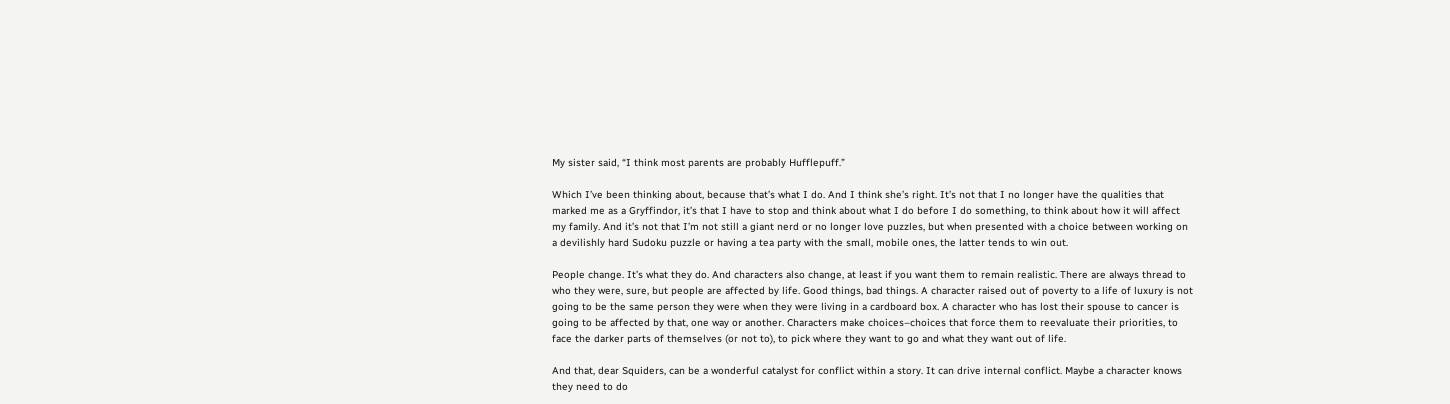My sister said, “I think most parents are probably Hufflepuff.”

Which I’ve been thinking about, because that’s what I do. And I think she’s right. It’s not that I no longer have the qualities that marked me as a Gryffindor, it’s that I have to stop and think about what I do before I do something, to think about how it will affect my family. And it’s not that I’m not still a giant nerd or no longer love puzzles, but when presented with a choice between working on a devilishly hard Sudoku puzzle or having a tea party with the small, mobile ones, the latter tends to win out.

People change. It’s what they do. And characters also change, at least if you want them to remain realistic. There are always thread to who they were, sure, but people are affected by life. Good things, bad things. A character raised out of poverty to a life of luxury is not going to be the same person they were when they were living in a cardboard box. A character who has lost their spouse to cancer is going to be affected by that, one way or another. Characters make choices–choices that force them to reevaluate their priorities, to face the darker parts of themselves (or not to), to pick where they want to go and what they want out of life.

And that, dear Squiders, can be a wonderful catalyst for conflict within a story. It can drive internal conflict. Maybe a character knows they need to do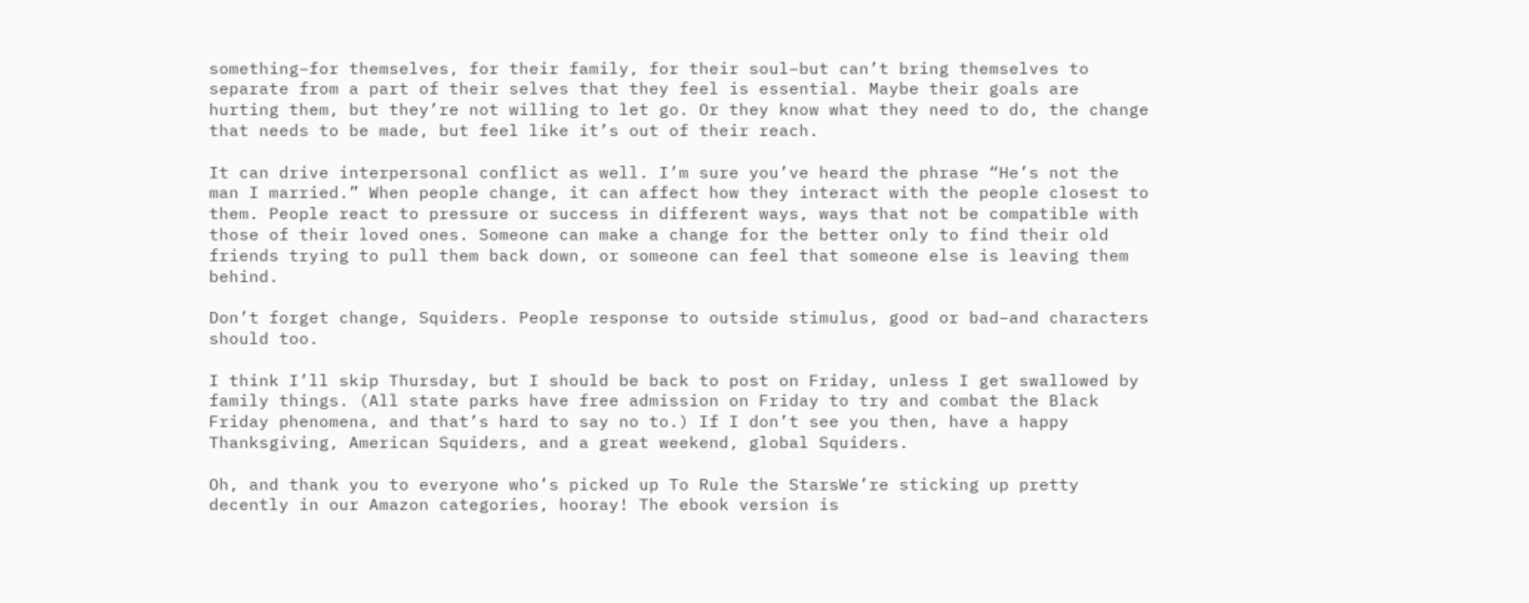something–for themselves, for their family, for their soul–but can’t bring themselves to separate from a part of their selves that they feel is essential. Maybe their goals are hurting them, but they’re not willing to let go. Or they know what they need to do, the change that needs to be made, but feel like it’s out of their reach.

It can drive interpersonal conflict as well. I’m sure you’ve heard the phrase “He’s not the man I married.” When people change, it can affect how they interact with the people closest to them. People react to pressure or success in different ways, ways that not be compatible with those of their loved ones. Someone can make a change for the better only to find their old friends trying to pull them back down, or someone can feel that someone else is leaving them behind.

Don’t forget change, Squiders. People response to outside stimulus, good or bad–and characters should too.

I think I’ll skip Thursday, but I should be back to post on Friday, unless I get swallowed by family things. (All state parks have free admission on Friday to try and combat the Black Friday phenomena, and that’s hard to say no to.) If I don’t see you then, have a happy Thanksgiving, American Squiders, and a great weekend, global Squiders.

Oh, and thank you to everyone who’s picked up To Rule the StarsWe’re sticking up pretty decently in our Amazon categories, hooray! The ebook version is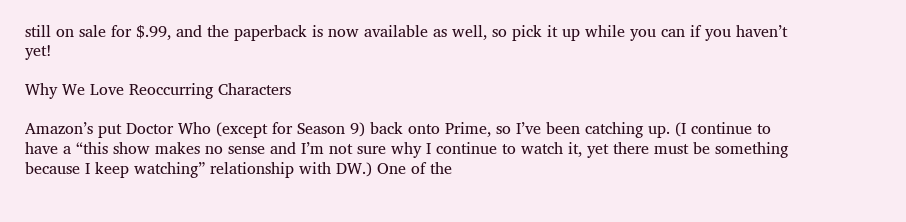still on sale for $.99, and the paperback is now available as well, so pick it up while you can if you haven’t yet!

Why We Love Reoccurring Characters

Amazon’s put Doctor Who (except for Season 9) back onto Prime, so I’ve been catching up. (I continue to have a “this show makes no sense and I’m not sure why I continue to watch it, yet there must be something because I keep watching” relationship with DW.) One of the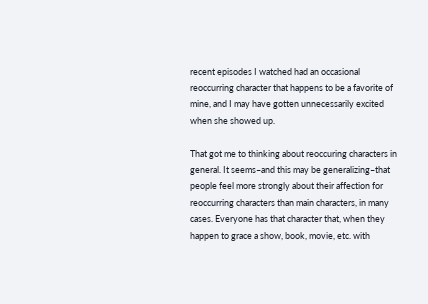recent episodes I watched had an occasional reoccurring character that happens to be a favorite of mine, and I may have gotten unnecessarily excited when she showed up.

That got me to thinking about reoccuring characters in general. It seems–and this may be generalizing–that people feel more strongly about their affection for reoccurring characters than main characters, in many cases. Everyone has that character that, when they happen to grace a show, book, movie, etc. with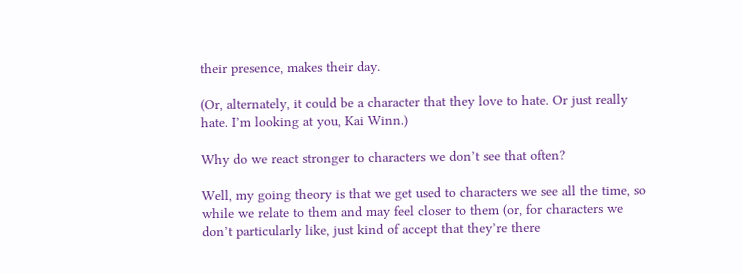their presence, makes their day.

(Or, alternately, it could be a character that they love to hate. Or just really hate. I’m looking at you, Kai Winn.)

Why do we react stronger to characters we don’t see that often?

Well, my going theory is that we get used to characters we see all the time, so while we relate to them and may feel closer to them (or, for characters we don’t particularly like, just kind of accept that they’re there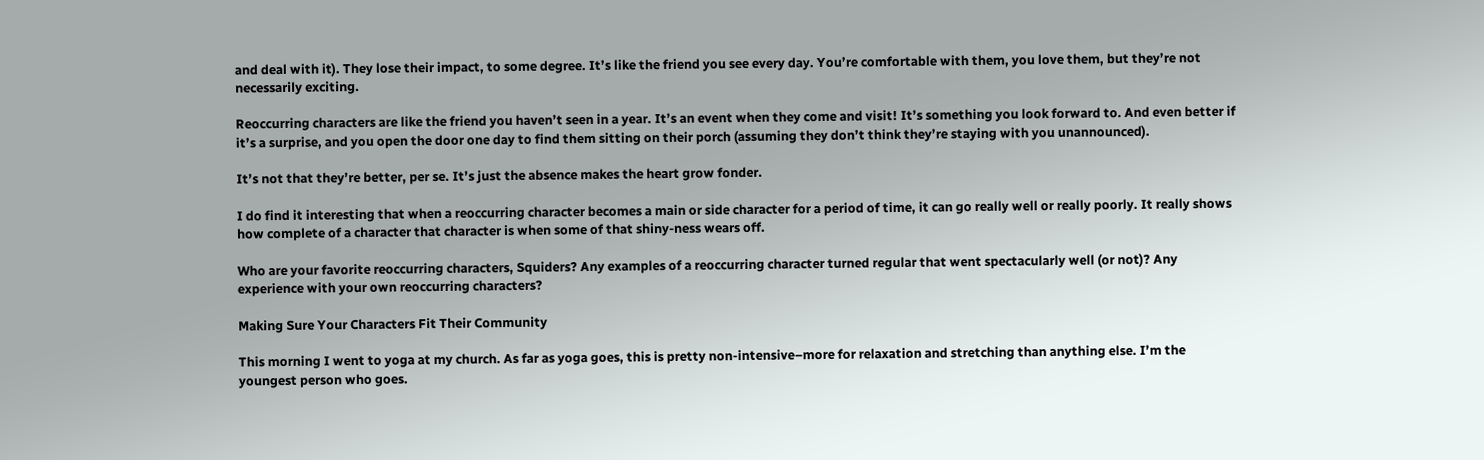and deal with it). They lose their impact, to some degree. It’s like the friend you see every day. You’re comfortable with them, you love them, but they’re not necessarily exciting.

Reoccurring characters are like the friend you haven’t seen in a year. It’s an event when they come and visit! It’s something you look forward to. And even better if it’s a surprise, and you open the door one day to find them sitting on their porch (assuming they don’t think they’re staying with you unannounced).

It’s not that they’re better, per se. It’s just the absence makes the heart grow fonder.

I do find it interesting that when a reoccurring character becomes a main or side character for a period of time, it can go really well or really poorly. It really shows how complete of a character that character is when some of that shiny-ness wears off.

Who are your favorite reoccurring characters, Squiders? Any examples of a reoccurring character turned regular that went spectacularly well (or not)? Any experience with your own reoccurring characters?

Making Sure Your Characters Fit Their Community

This morning I went to yoga at my church. As far as yoga goes, this is pretty non-intensive–more for relaxation and stretching than anything else. I’m the youngest person who goes.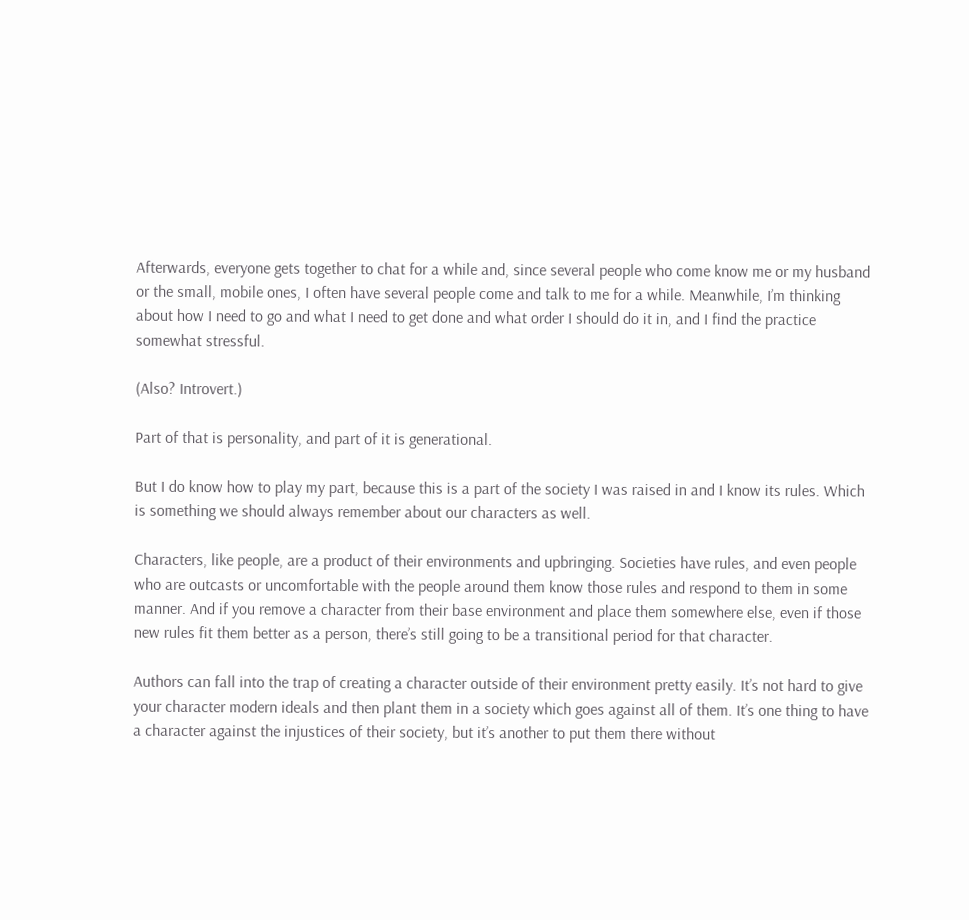Afterwards, everyone gets together to chat for a while and, since several people who come know me or my husband or the small, mobile ones, I often have several people come and talk to me for a while. Meanwhile, I’m thinking about how I need to go and what I need to get done and what order I should do it in, and I find the practice somewhat stressful.

(Also? Introvert.)

Part of that is personality, and part of it is generational.

But I do know how to play my part, because this is a part of the society I was raised in and I know its rules. Which is something we should always remember about our characters as well.

Characters, like people, are a product of their environments and upbringing. Societies have rules, and even people who are outcasts or uncomfortable with the people around them know those rules and respond to them in some manner. And if you remove a character from their base environment and place them somewhere else, even if those new rules fit them better as a person, there’s still going to be a transitional period for that character.

Authors can fall into the trap of creating a character outside of their environment pretty easily. It’s not hard to give your character modern ideals and then plant them in a society which goes against all of them. It’s one thing to have a character against the injustices of their society, but it’s another to put them there without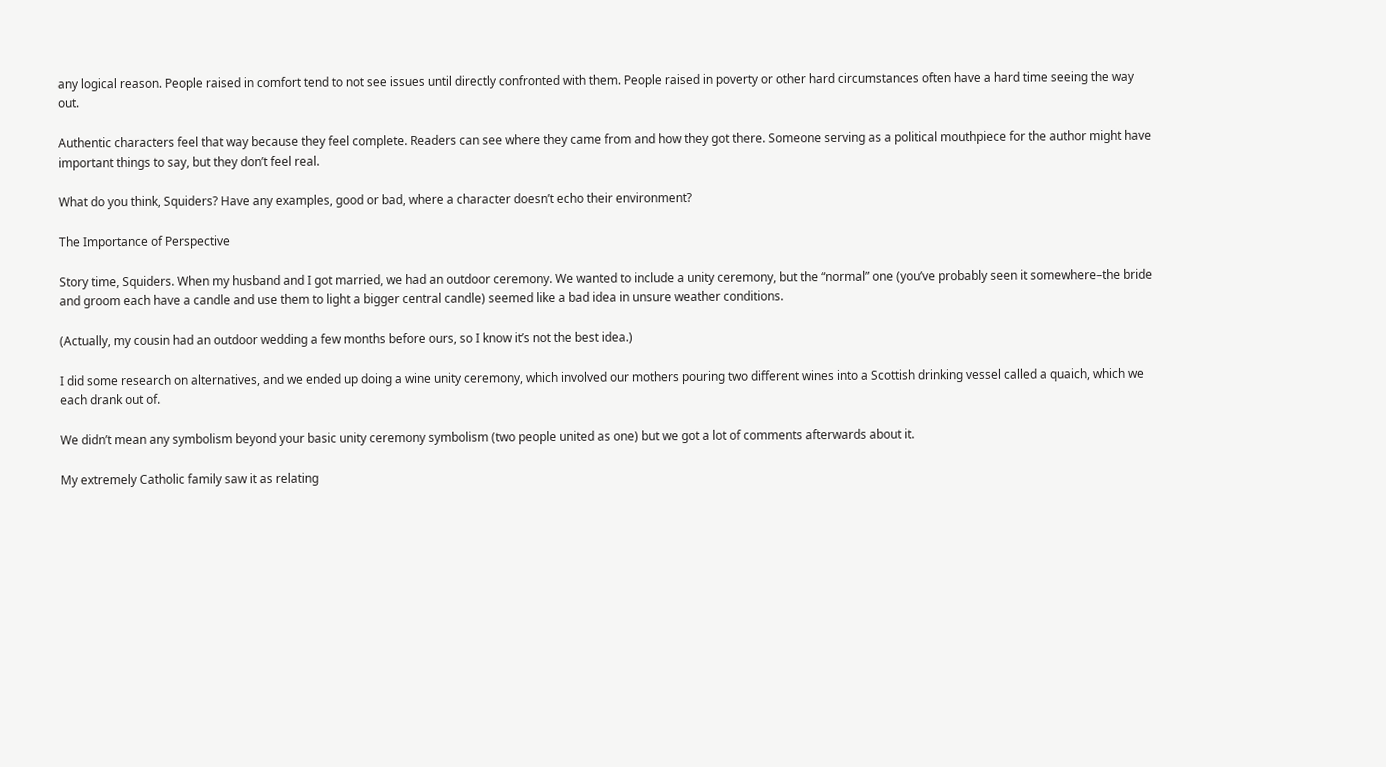any logical reason. People raised in comfort tend to not see issues until directly confronted with them. People raised in poverty or other hard circumstances often have a hard time seeing the way out.

Authentic characters feel that way because they feel complete. Readers can see where they came from and how they got there. Someone serving as a political mouthpiece for the author might have important things to say, but they don’t feel real.

What do you think, Squiders? Have any examples, good or bad, where a character doesn’t echo their environment?

The Importance of Perspective

Story time, Squiders. When my husband and I got married, we had an outdoor ceremony. We wanted to include a unity ceremony, but the “normal” one (you’ve probably seen it somewhere–the bride and groom each have a candle and use them to light a bigger central candle) seemed like a bad idea in unsure weather conditions.

(Actually, my cousin had an outdoor wedding a few months before ours, so I know it’s not the best idea.)

I did some research on alternatives, and we ended up doing a wine unity ceremony, which involved our mothers pouring two different wines into a Scottish drinking vessel called a quaich, which we each drank out of.

We didn’t mean any symbolism beyond your basic unity ceremony symbolism (two people united as one) but we got a lot of comments afterwards about it.

My extremely Catholic family saw it as relating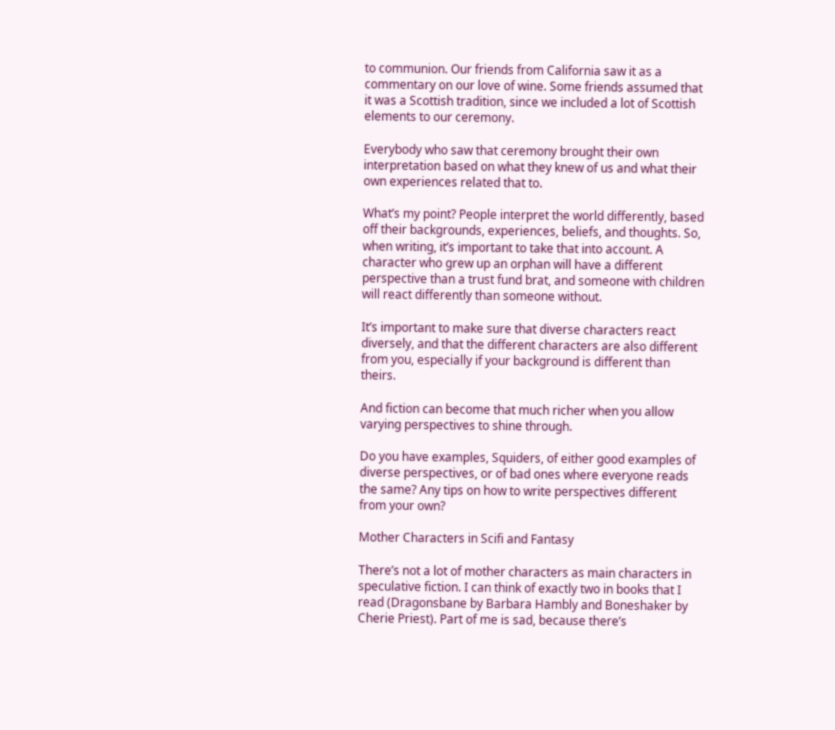to communion. Our friends from California saw it as a commentary on our love of wine. Some friends assumed that it was a Scottish tradition, since we included a lot of Scottish elements to our ceremony.

Everybody who saw that ceremony brought their own interpretation based on what they knew of us and what their own experiences related that to.

What’s my point? People interpret the world differently, based off their backgrounds, experiences, beliefs, and thoughts. So, when writing, it’s important to take that into account. A character who grew up an orphan will have a different perspective than a trust fund brat, and someone with children will react differently than someone without.

It’s important to make sure that diverse characters react diversely, and that the different characters are also different from you, especially if your background is different than theirs.

And fiction can become that much richer when you allow varying perspectives to shine through.

Do you have examples, Squiders, of either good examples of diverse perspectives, or of bad ones where everyone reads the same? Any tips on how to write perspectives different from your own?

Mother Characters in Scifi and Fantasy

There’s not a lot of mother characters as main characters in speculative fiction. I can think of exactly two in books that I read (Dragonsbane by Barbara Hambly and Boneshaker by Cherie Priest). Part of me is sad, because there’s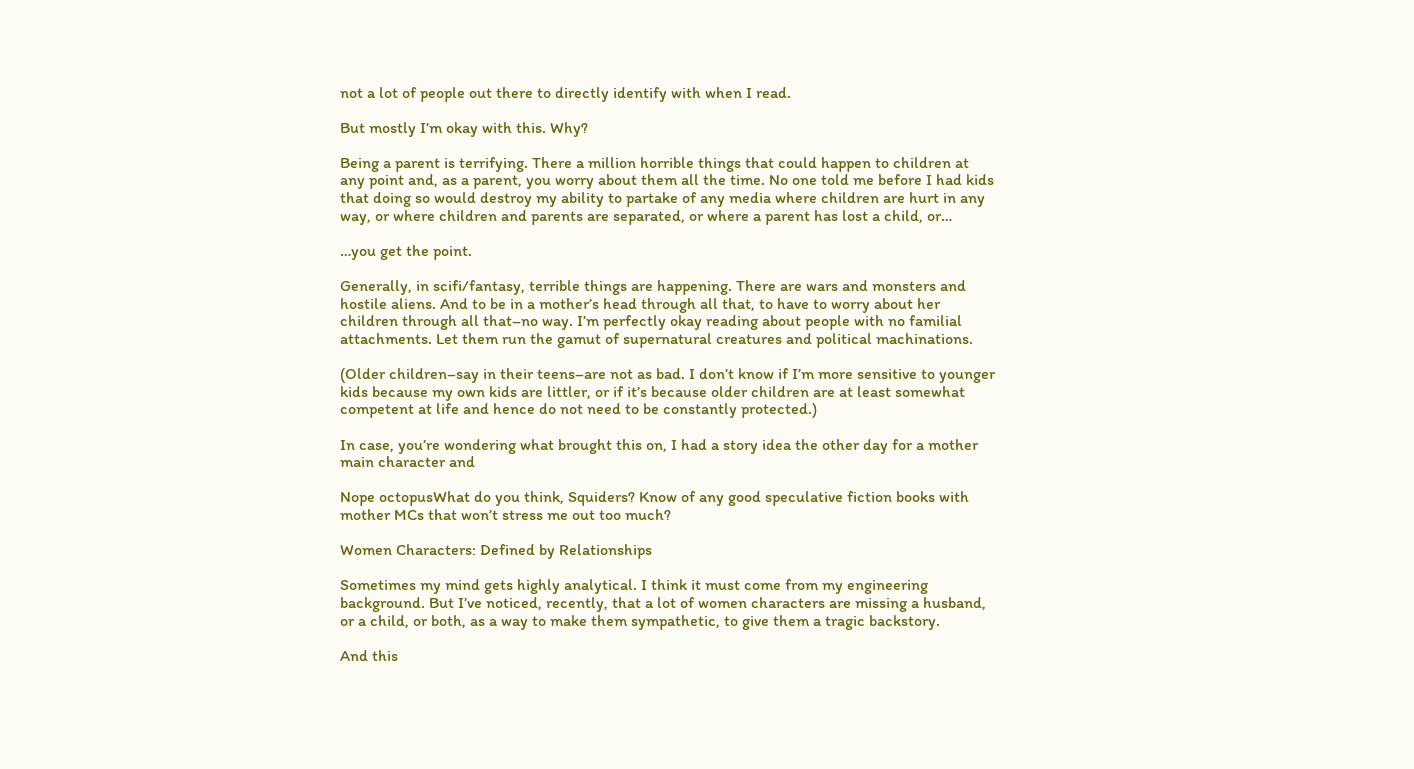not a lot of people out there to directly identify with when I read.

But mostly I’m okay with this. Why?

Being a parent is terrifying. There a million horrible things that could happen to children at any point and, as a parent, you worry about them all the time. No one told me before I had kids that doing so would destroy my ability to partake of any media where children are hurt in any way, or where children and parents are separated, or where a parent has lost a child, or…

…you get the point.

Generally, in scifi/fantasy, terrible things are happening. There are wars and monsters and hostile aliens. And to be in a mother’s head through all that, to have to worry about her children through all that–no way. I’m perfectly okay reading about people with no familial attachments. Let them run the gamut of supernatural creatures and political machinations.

(Older children–say in their teens–are not as bad. I don’t know if I’m more sensitive to younger kids because my own kids are littler, or if it’s because older children are at least somewhat competent at life and hence do not need to be constantly protected.)

In case, you’re wondering what brought this on, I had a story idea the other day for a mother main character and

Nope octopusWhat do you think, Squiders? Know of any good speculative fiction books with mother MCs that won’t stress me out too much?

Women Characters: Defined by Relationships

Sometimes my mind gets highly analytical. I think it must come from my engineering background. But I’ve noticed, recently, that a lot of women characters are missing a husband, or a child, or both, as a way to make them sympathetic, to give them a tragic backstory.

And this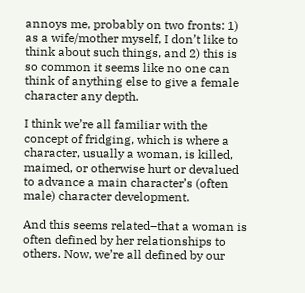annoys me, probably on two fronts: 1) as a wife/mother myself, I don’t like to think about such things, and 2) this is so common it seems like no one can think of anything else to give a female character any depth.

I think we’re all familiar with the concept of fridging, which is where a character, usually a woman, is killed, maimed, or otherwise hurt or devalued to advance a main character’s (often male) character development.

And this seems related–that a woman is often defined by her relationships to others. Now, we’re all defined by our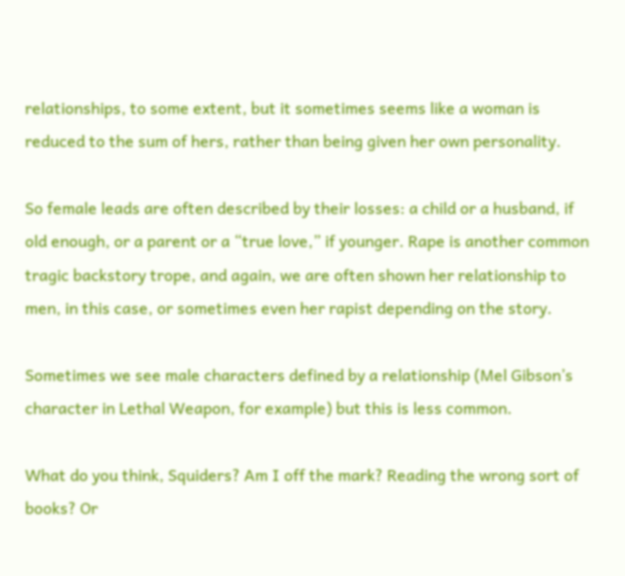relationships, to some extent, but it sometimes seems like a woman is reduced to the sum of hers, rather than being given her own personality.

So female leads are often described by their losses: a child or a husband, if old enough, or a parent or a “true love,” if younger. Rape is another common tragic backstory trope, and again, we are often shown her relationship to men, in this case, or sometimes even her rapist depending on the story.

Sometimes we see male characters defined by a relationship (Mel Gibson’s character in Lethal Weapon, for example) but this is less common.

What do you think, Squiders? Am I off the mark? Reading the wrong sort of books? Or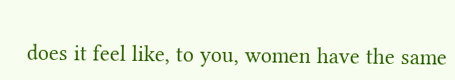does it feel like, to you, women have the same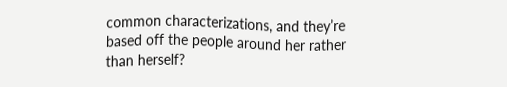common characterizations, and they’re based off the people around her rather than herself?